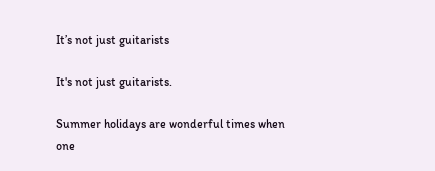It’s not just guitarists

It's not just guitarists.

Summer holidays are wonderful times when one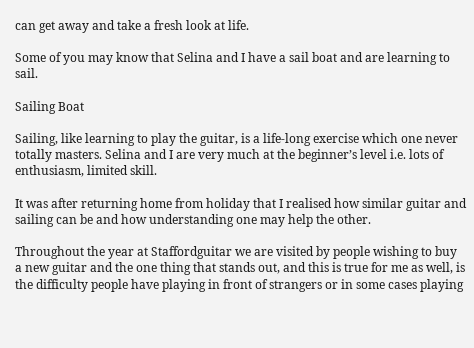can get away and take a fresh look at life.

Some of you may know that Selina and I have a sail boat and are learning to sail.

Sailing Boat

Sailing, like learning to play the guitar, is a life-long exercise which one never totally masters. Selina and I are very much at the beginner’s level i.e. lots of enthusiasm, limited skill.

It was after returning home from holiday that I realised how similar guitar and sailing can be and how understanding one may help the other.

Throughout the year at Staffordguitar we are visited by people wishing to buy a new guitar and the one thing that stands out, and this is true for me as well, is the difficulty people have playing in front of strangers or in some cases playing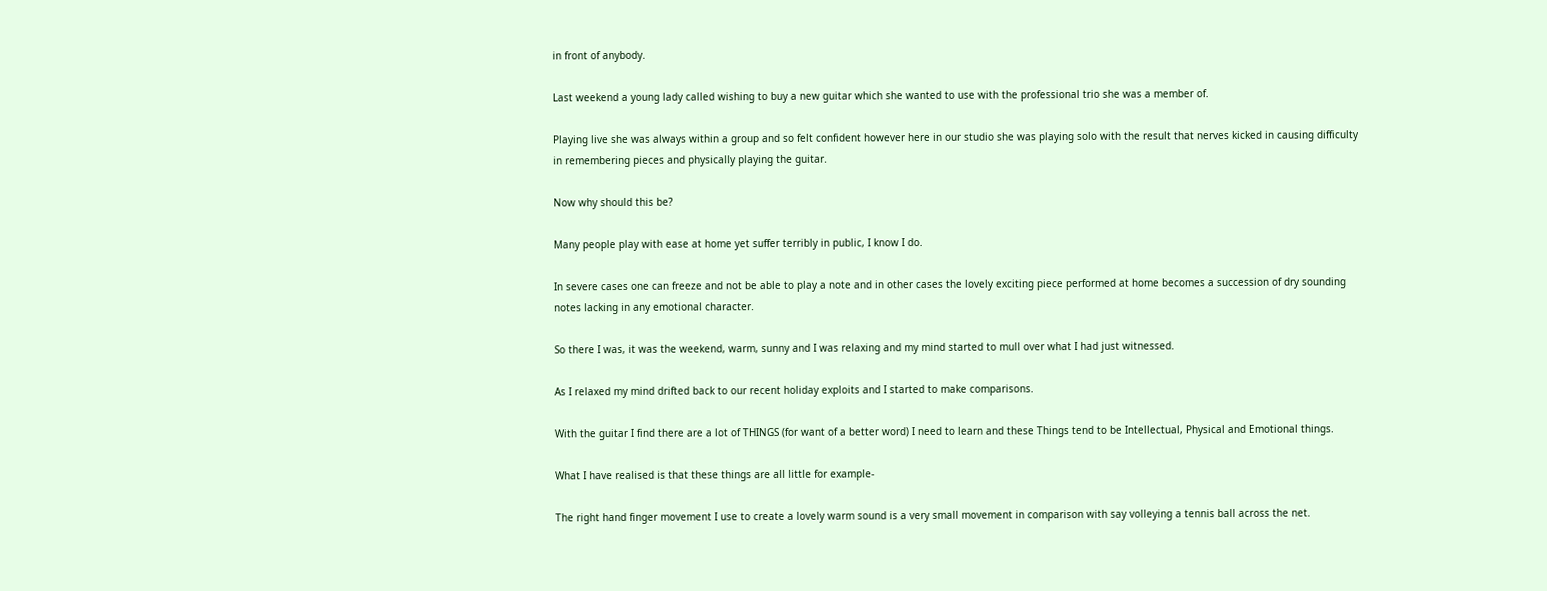in front of anybody.

Last weekend a young lady called wishing to buy a new guitar which she wanted to use with the professional trio she was a member of.

Playing live she was always within a group and so felt confident however here in our studio she was playing solo with the result that nerves kicked in causing difficulty in remembering pieces and physically playing the guitar.

Now why should this be?

Many people play with ease at home yet suffer terribly in public, I know I do.

In severe cases one can freeze and not be able to play a note and in other cases the lovely exciting piece performed at home becomes a succession of dry sounding notes lacking in any emotional character.

So there I was, it was the weekend, warm, sunny and I was relaxing and my mind started to mull over what I had just witnessed.

As I relaxed my mind drifted back to our recent holiday exploits and I started to make comparisons.

With the guitar I find there are a lot of THINGS (for want of a better word) I need to learn and these Things tend to be Intellectual, Physical and Emotional things.

What I have realised is that these things are all little for example-

The right hand finger movement I use to create a lovely warm sound is a very small movement in comparison with say volleying a tennis ball across the net.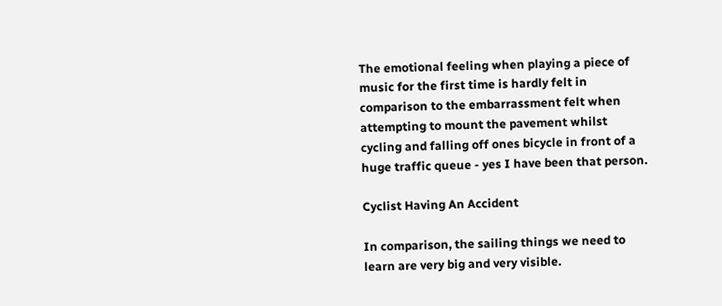The emotional feeling when playing a piece of music for the first time is hardly felt in comparison to the embarrassment felt when attempting to mount the pavement whilst cycling and falling off ones bicycle in front of a huge traffic queue - yes I have been that person.

Cyclist Having An Accident

In comparison, the sailing things we need to learn are very big and very visible.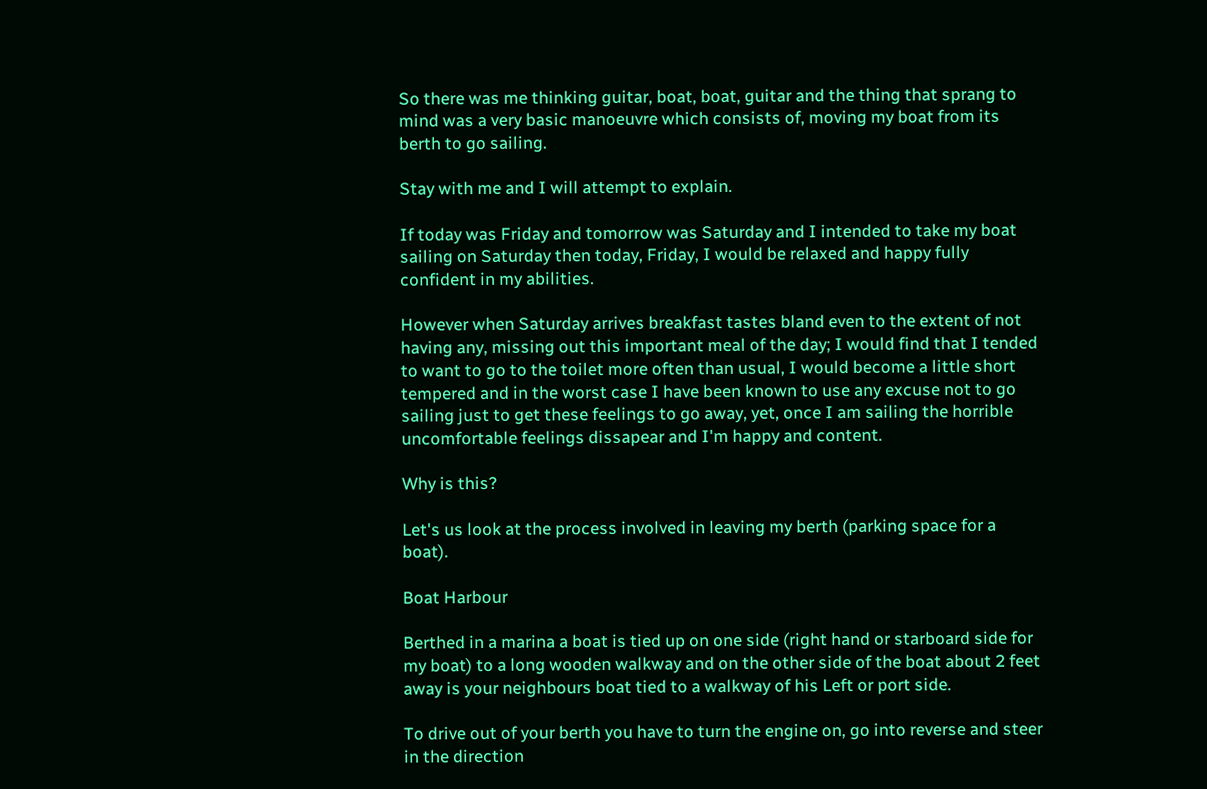So there was me thinking guitar, boat, boat, guitar and the thing that sprang to mind was a very basic manoeuvre which consists of, moving my boat from its berth to go sailing.

Stay with me and I will attempt to explain.

If today was Friday and tomorrow was Saturday and I intended to take my boat sailing on Saturday then today, Friday, I would be relaxed and happy fully confident in my abilities.

However when Saturday arrives breakfast tastes bland even to the extent of not having any, missing out this important meal of the day; I would find that I tended to want to go to the toilet more often than usual, I would become a little short tempered and in the worst case I have been known to use any excuse not to go sailing just to get these feelings to go away, yet, once I am sailing the horrible uncomfortable feelings dissapear and I'm happy and content.

Why is this?

Let's us look at the process involved in leaving my berth (parking space for a boat).

Boat Harbour

Berthed in a marina a boat is tied up on one side (right hand or starboard side for my boat) to a long wooden walkway and on the other side of the boat about 2 feet away is your neighbours boat tied to a walkway of his Left or port side.

To drive out of your berth you have to turn the engine on, go into reverse and steer in the direction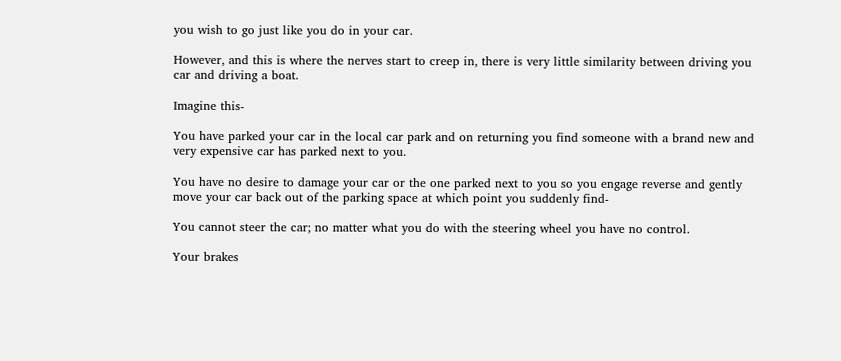you wish to go just like you do in your car.

However, and this is where the nerves start to creep in, there is very little similarity between driving you car and driving a boat.

Imagine this-

You have parked your car in the local car park and on returning you find someone with a brand new and very expensive car has parked next to you.

You have no desire to damage your car or the one parked next to you so you engage reverse and gently move your car back out of the parking space at which point you suddenly find-

You cannot steer the car; no matter what you do with the steering wheel you have no control.

Your brakes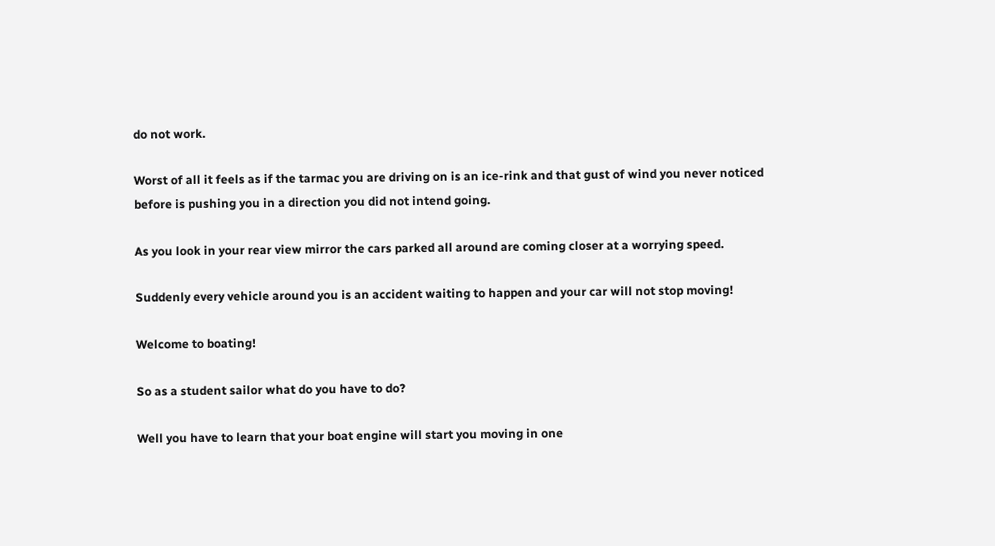do not work.

Worst of all it feels as if the tarmac you are driving on is an ice-rink and that gust of wind you never noticed before is pushing you in a direction you did not intend going.

As you look in your rear view mirror the cars parked all around are coming closer at a worrying speed.

Suddenly every vehicle around you is an accident waiting to happen and your car will not stop moving!

Welcome to boating!

So as a student sailor what do you have to do?

Well you have to learn that your boat engine will start you moving in one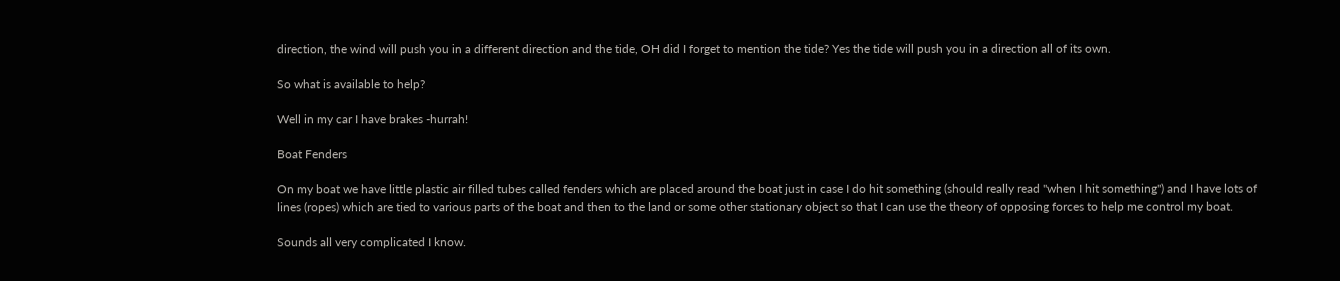direction, the wind will push you in a different direction and the tide, OH did I forget to mention the tide? Yes the tide will push you in a direction all of its own.

So what is available to help?

Well in my car I have brakes -hurrah!

Boat Fenders

On my boat we have little plastic air filled tubes called fenders which are placed around the boat just in case I do hit something (should really read "when I hit something") and I have lots of lines (ropes) which are tied to various parts of the boat and then to the land or some other stationary object so that I can use the theory of opposing forces to help me control my boat.

Sounds all very complicated I know.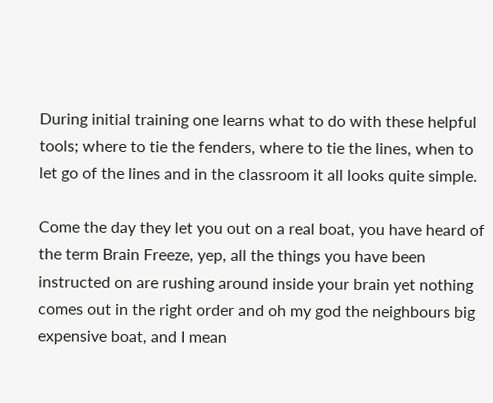During initial training one learns what to do with these helpful tools; where to tie the fenders, where to tie the lines, when to let go of the lines and in the classroom it all looks quite simple.

Come the day they let you out on a real boat, you have heard of the term Brain Freeze, yep, all the things you have been instructed on are rushing around inside your brain yet nothing comes out in the right order and oh my god the neighbours big expensive boat, and I mean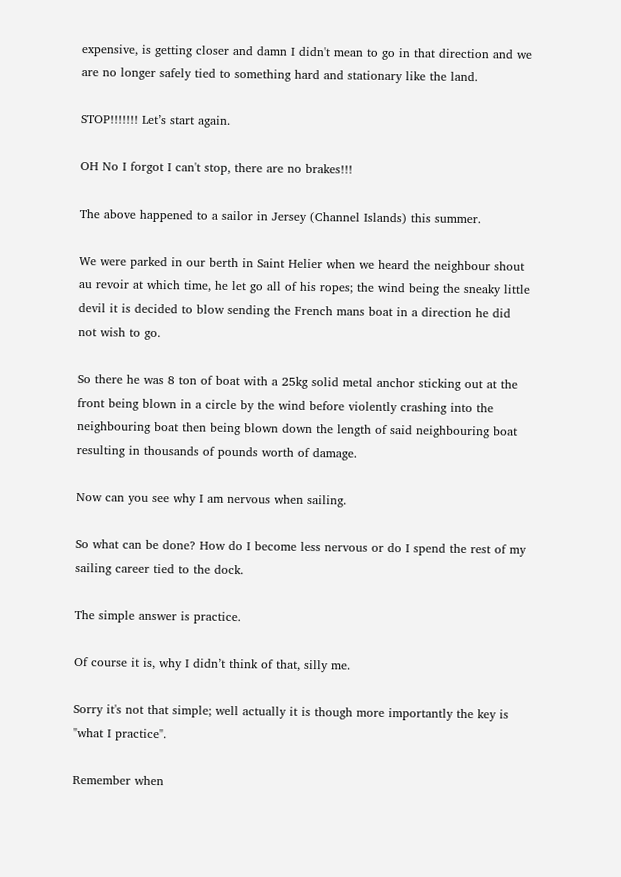expensive, is getting closer and damn I didn't mean to go in that direction and we are no longer safely tied to something hard and stationary like the land.

STOP!!!!!!! Let’s start again.

OH No I forgot I can't stop, there are no brakes!!!

The above happened to a sailor in Jersey (Channel Islands) this summer.

We were parked in our berth in Saint Helier when we heard the neighbour shout au revoir at which time, he let go all of his ropes; the wind being the sneaky little devil it is decided to blow sending the French mans boat in a direction he did not wish to go.

So there he was 8 ton of boat with a 25kg solid metal anchor sticking out at the front being blown in a circle by the wind before violently crashing into the neighbouring boat then being blown down the length of said neighbouring boat resulting in thousands of pounds worth of damage.

Now can you see why I am nervous when sailing.

So what can be done? How do I become less nervous or do I spend the rest of my sailing career tied to the dock.

The simple answer is practice.

Of course it is, why I didn’t think of that, silly me.

Sorry it's not that simple; well actually it is though more importantly the key is "what I practice".

Remember when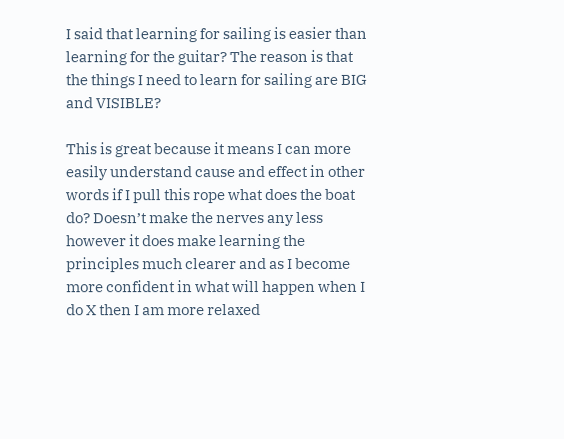I said that learning for sailing is easier than learning for the guitar? The reason is that the things I need to learn for sailing are BIG and VISIBLE?

This is great because it means I can more easily understand cause and effect in other words if I pull this rope what does the boat do? Doesn’t make the nerves any less however it does make learning the principles much clearer and as I become more confident in what will happen when I do X then I am more relaxed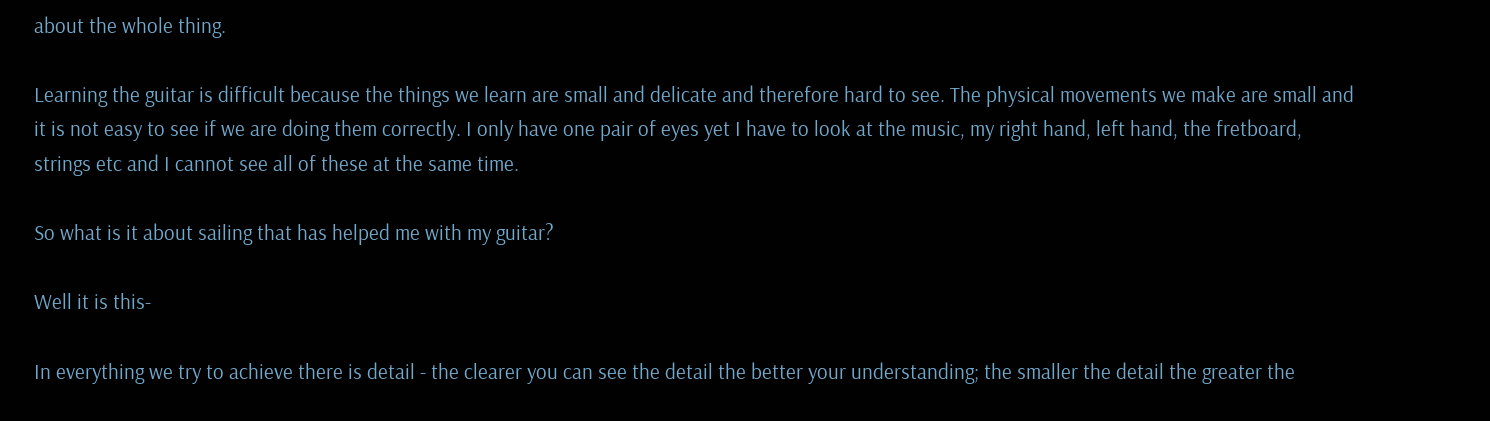about the whole thing.

Learning the guitar is difficult because the things we learn are small and delicate and therefore hard to see. The physical movements we make are small and it is not easy to see if we are doing them correctly. I only have one pair of eyes yet I have to look at the music, my right hand, left hand, the fretboard, strings etc and I cannot see all of these at the same time.

So what is it about sailing that has helped me with my guitar?

Well it is this-

In everything we try to achieve there is detail - the clearer you can see the detail the better your understanding; the smaller the detail the greater the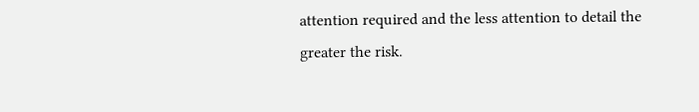attention required and the less attention to detail the greater the risk.